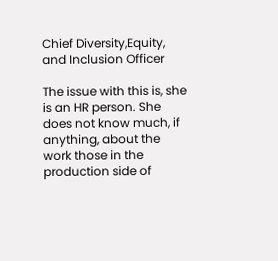Chief Diversity,Equity, and Inclusion Officer

The issue with this is, she is an HR person. She does not know much, if anything, about the work those in the production side of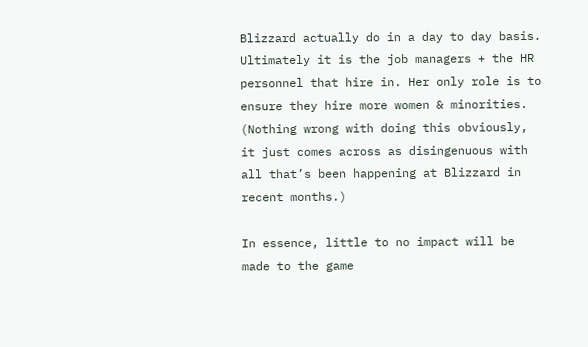Blizzard actually do in a day to day basis. Ultimately it is the job managers + the HR personnel that hire in. Her only role is to ensure they hire more women & minorities. (Nothing wrong with doing this obviously, it just comes across as disingenuous with all that’s been happening at Blizzard in recent months.)

In essence, little to no impact will be made to the game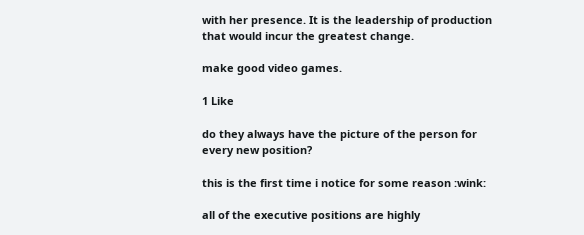with her presence. It is the leadership of production that would incur the greatest change.

make good video games.

1 Like

do they always have the picture of the person for every new position?

this is the first time i notice for some reason :wink:

all of the executive positions are highly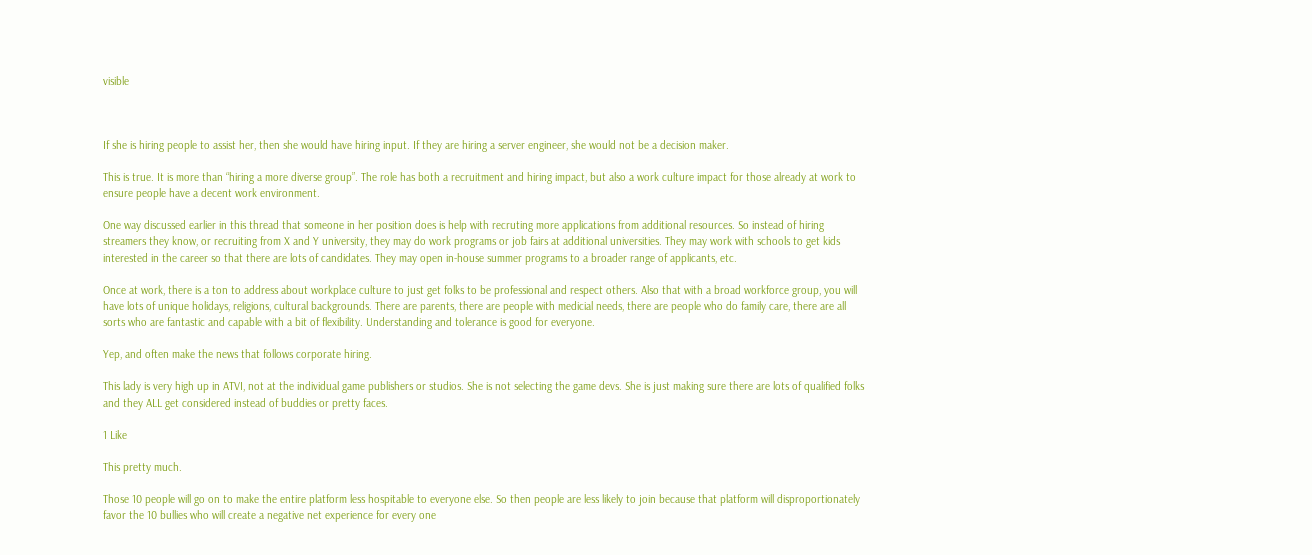visible



If she is hiring people to assist her, then she would have hiring input. If they are hiring a server engineer, she would not be a decision maker.

This is true. It is more than “hiring a more diverse group”. The role has both a recruitment and hiring impact, but also a work culture impact for those already at work to ensure people have a decent work environment.

One way discussed earlier in this thread that someone in her position does is help with recruting more applications from additional resources. So instead of hiring streamers they know, or recruiting from X and Y university, they may do work programs or job fairs at additional universities. They may work with schools to get kids interested in the career so that there are lots of candidates. They may open in-house summer programs to a broader range of applicants, etc.

Once at work, there is a ton to address about workplace culture to just get folks to be professional and respect others. Also that with a broad workforce group, you will have lots of unique holidays, religions, cultural backgrounds. There are parents, there are people with medicial needs, there are people who do family care, there are all sorts who are fantastic and capable with a bit of flexibility. Understanding and tolerance is good for everyone.

Yep, and often make the news that follows corporate hiring.

This lady is very high up in ATVI, not at the individual game publishers or studios. She is not selecting the game devs. She is just making sure there are lots of qualified folks and they ALL get considered instead of buddies or pretty faces.

1 Like

This pretty much.

Those 10 people will go on to make the entire platform less hospitable to everyone else. So then people are less likely to join because that platform will disproportionately favor the 10 bullies who will create a negative net experience for every one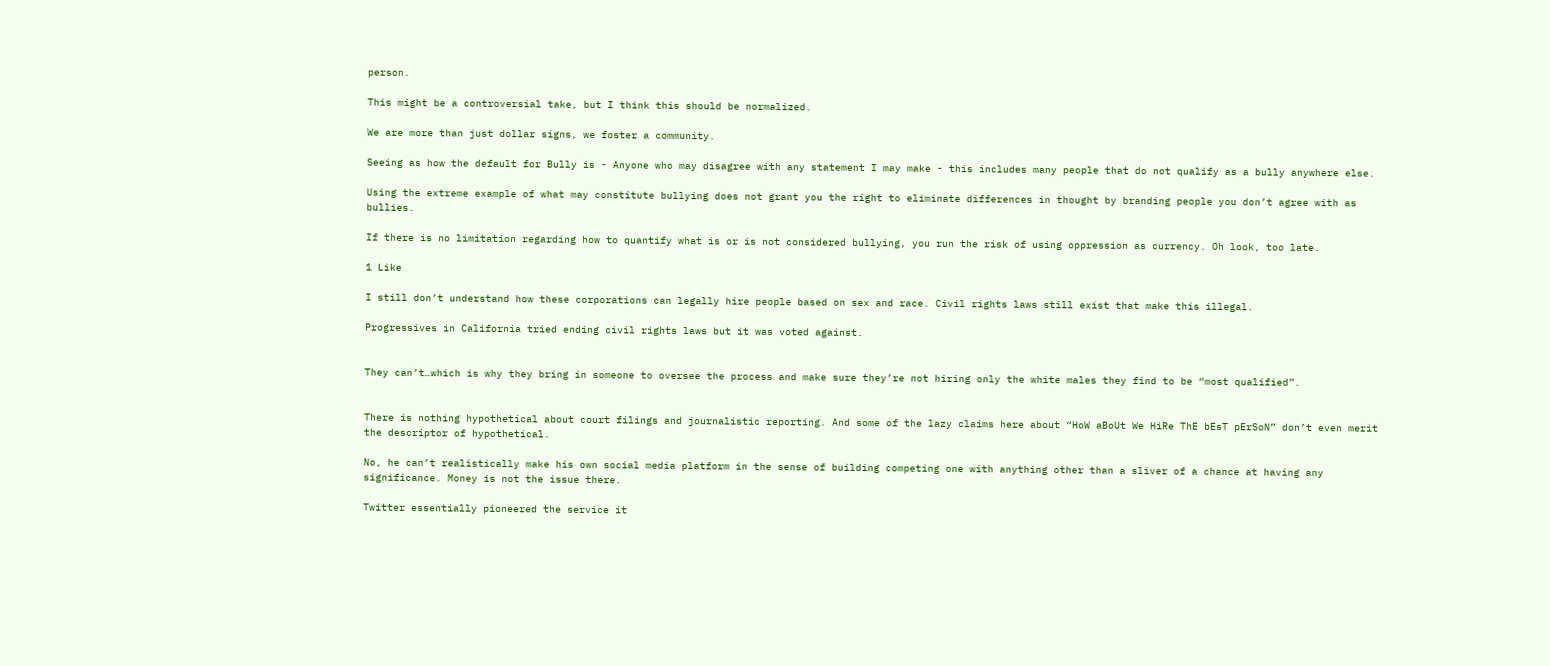person.

This might be a controversial take, but I think this should be normalized.

We are more than just dollar signs, we foster a community.

Seeing as how the default for Bully is - Anyone who may disagree with any statement I may make - this includes many people that do not qualify as a bully anywhere else.

Using the extreme example of what may constitute bullying does not grant you the right to eliminate differences in thought by branding people you don’t agree with as bullies.

If there is no limitation regarding how to quantify what is or is not considered bullying, you run the risk of using oppression as currency. Oh look, too late.

1 Like

I still don’t understand how these corporations can legally hire people based on sex and race. Civil rights laws still exist that make this illegal.

Progressives in California tried ending civil rights laws but it was voted against.


They can’t…which is why they bring in someone to oversee the process and make sure they’re not hiring only the white males they find to be “most qualified”.


There is nothing hypothetical about court filings and journalistic reporting. And some of the lazy claims here about “HoW aBoUt We HiRe ThE bEsT pErSoN” don’t even merit the descriptor of hypothetical.

No, he can’t realistically make his own social media platform in the sense of building competing one with anything other than a sliver of a chance at having any significance. Money is not the issue there.

Twitter essentially pioneered the service it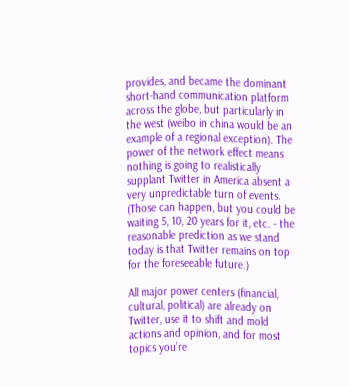provides, and became the dominant short-hand communication platform across the globe, but particularly in the west (weibo in china would be an example of a regional exception). The power of the network effect means nothing is going to realistically supplant Twitter in America absent a very unpredictable turn of events. (Those can happen, but you could be waiting 5, 10, 20 years for it, etc. - the reasonable prediction as we stand today is that Twitter remains on top for the foreseeable future.)

All major power centers (financial, cultural, political) are already on Twitter, use it to shift and mold actions and opinion, and for most topics you’re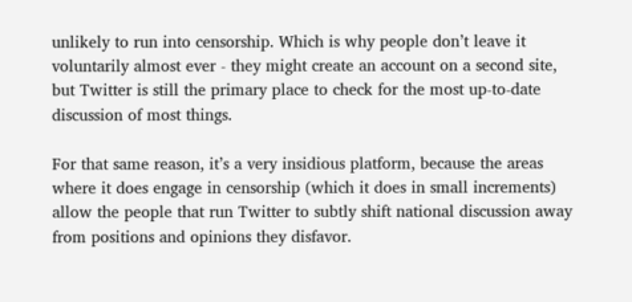unlikely to run into censorship. Which is why people don’t leave it voluntarily almost ever - they might create an account on a second site, but Twitter is still the primary place to check for the most up-to-date discussion of most things.

For that same reason, it’s a very insidious platform, because the areas where it does engage in censorship (which it does in small increments) allow the people that run Twitter to subtly shift national discussion away from positions and opinions they disfavor.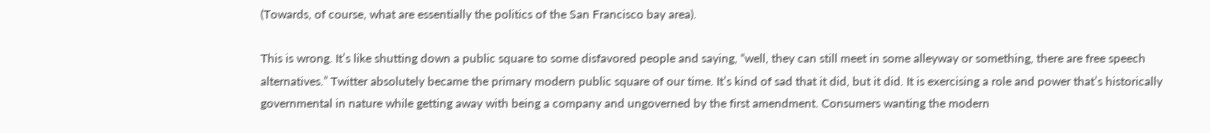(Towards, of course, what are essentially the politics of the San Francisco bay area).

This is wrong. It’s like shutting down a public square to some disfavored people and saying, “well, they can still meet in some alleyway or something, there are free speech alternatives.” Twitter absolutely became the primary modern public square of our time. It’s kind of sad that it did, but it did. It is exercising a role and power that’s historically governmental in nature while getting away with being a company and ungoverned by the first amendment. Consumers wanting the modern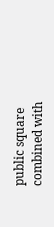public square combined with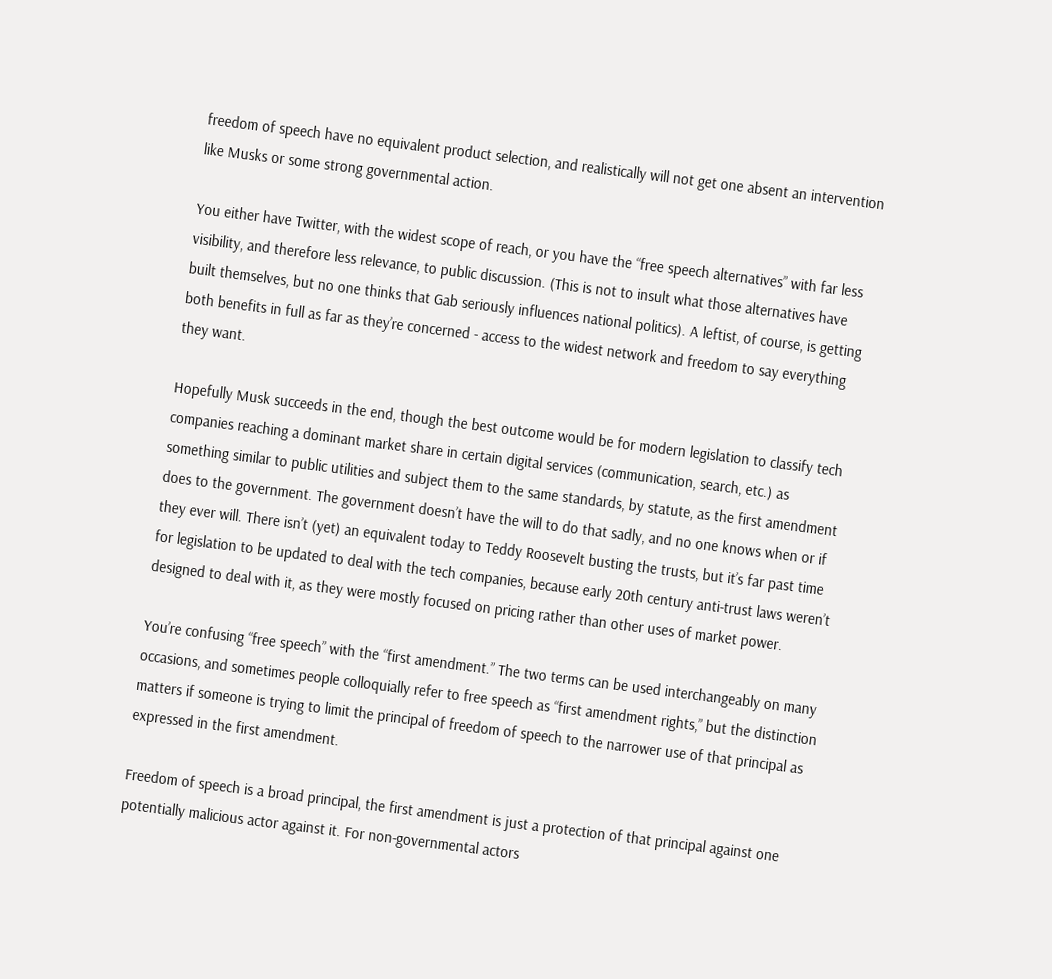freedom of speech have no equivalent product selection, and realistically will not get one absent an intervention like Musks or some strong governmental action.

You either have Twitter, with the widest scope of reach, or you have the “free speech alternatives” with far less visibility, and therefore less relevance, to public discussion. (This is not to insult what those alternatives have built themselves, but no one thinks that Gab seriously influences national politics). A leftist, of course, is getting both benefits in full as far as they’re concerned - access to the widest network and freedom to say everything they want.

Hopefully Musk succeeds in the end, though the best outcome would be for modern legislation to classify tech companies reaching a dominant market share in certain digital services (communication, search, etc.) as something similar to public utilities and subject them to the same standards, by statute, as the first amendment does to the government. The government doesn’t have the will to do that sadly, and no one knows when or if they ever will. There isn’t (yet) an equivalent today to Teddy Roosevelt busting the trusts, but it’s far past time for legislation to be updated to deal with the tech companies, because early 20th century anti-trust laws weren’t designed to deal with it, as they were mostly focused on pricing rather than other uses of market power.

You’re confusing “free speech” with the “first amendment.” The two terms can be used interchangeably on many occasions, and sometimes people colloquially refer to free speech as “first amendment rights,” but the distinction matters if someone is trying to limit the principal of freedom of speech to the narrower use of that principal as expressed in the first amendment.

Freedom of speech is a broad principal, the first amendment is just a protection of that principal against one potentially malicious actor against it. For non-governmental actors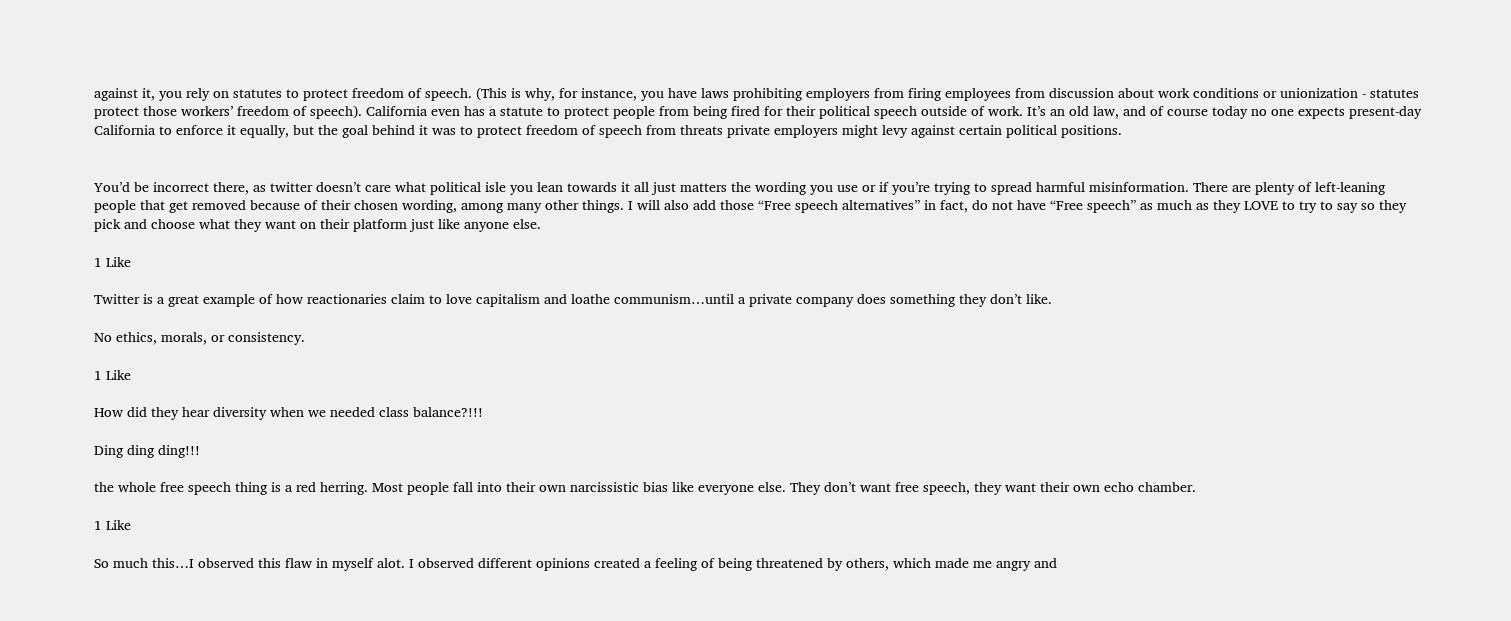against it, you rely on statutes to protect freedom of speech. (This is why, for instance, you have laws prohibiting employers from firing employees from discussion about work conditions or unionization - statutes protect those workers’ freedom of speech). California even has a statute to protect people from being fired for their political speech outside of work. It’s an old law, and of course today no one expects present-day California to enforce it equally, but the goal behind it was to protect freedom of speech from threats private employers might levy against certain political positions.


You’d be incorrect there, as twitter doesn’t care what political isle you lean towards it all just matters the wording you use or if you’re trying to spread harmful misinformation. There are plenty of left-leaning people that get removed because of their chosen wording, among many other things. I will also add those “Free speech alternatives” in fact, do not have “Free speech” as much as they LOVE to try to say so they pick and choose what they want on their platform just like anyone else.

1 Like

Twitter is a great example of how reactionaries claim to love capitalism and loathe communism…until a private company does something they don’t like.

No ethics, morals, or consistency.

1 Like

How did they hear diversity when we needed class balance?!!!

Ding ding ding!!!

the whole free speech thing is a red herring. Most people fall into their own narcissistic bias like everyone else. They don’t want free speech, they want their own echo chamber.

1 Like

So much this…I observed this flaw in myself alot. I observed different opinions created a feeling of being threatened by others, which made me angry and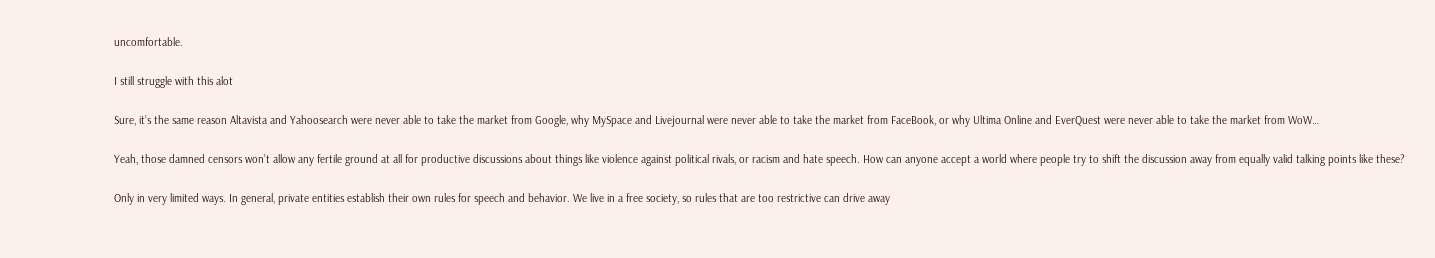uncomfortable.

I still struggle with this alot

Sure, it’s the same reason Altavista and Yahoosearch were never able to take the market from Google, why MySpace and Livejournal were never able to take the market from FaceBook, or why Ultima Online and EverQuest were never able to take the market from WoW…

Yeah, those damned censors won’t allow any fertile ground at all for productive discussions about things like violence against political rivals, or racism and hate speech. How can anyone accept a world where people try to shift the discussion away from equally valid talking points like these?

Only in very limited ways. In general, private entities establish their own rules for speech and behavior. We live in a free society, so rules that are too restrictive can drive away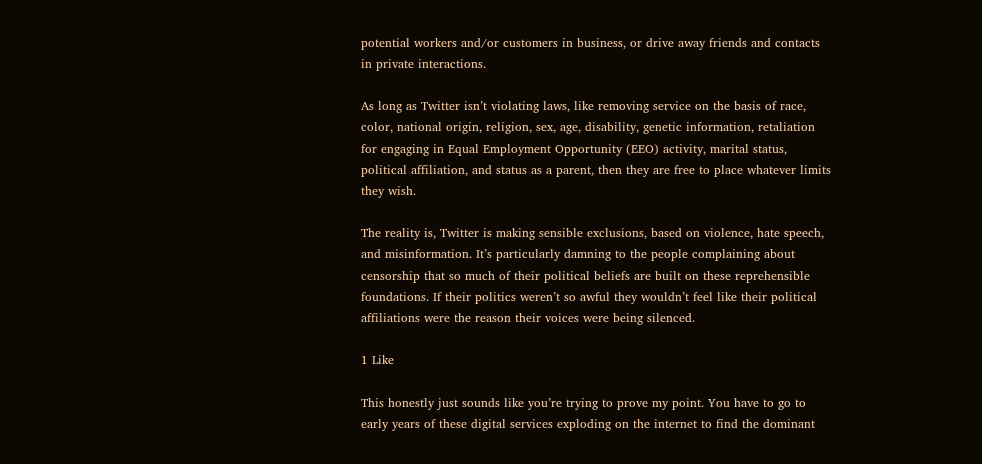potential workers and/or customers in business, or drive away friends and contacts in private interactions.

As long as Twitter isn’t violating laws, like removing service on the basis of race, color, national origin, religion, sex, age, disability, genetic information, retaliation for engaging in Equal Employment Opportunity (EEO) activity, marital status, political affiliation, and status as a parent, then they are free to place whatever limits they wish.

The reality is, Twitter is making sensible exclusions, based on violence, hate speech, and misinformation. It’s particularly damning to the people complaining about censorship that so much of their political beliefs are built on these reprehensible foundations. If their politics weren’t so awful they wouldn’t feel like their political affiliations were the reason their voices were being silenced.

1 Like

This honestly just sounds like you’re trying to prove my point. You have to go to early years of these digital services exploding on the internet to find the dominant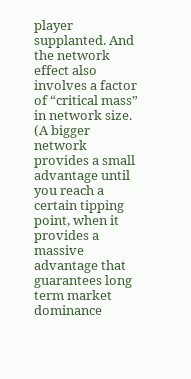player supplanted. And the network effect also involves a factor of “critical mass” in network size. (A bigger network provides a small advantage until you reach a certain tipping point, when it provides a massive advantage that guarantees long term market dominance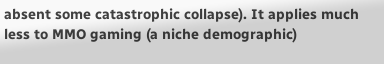absent some catastrophic collapse). It applies much less to MMO gaming (a niche demographic)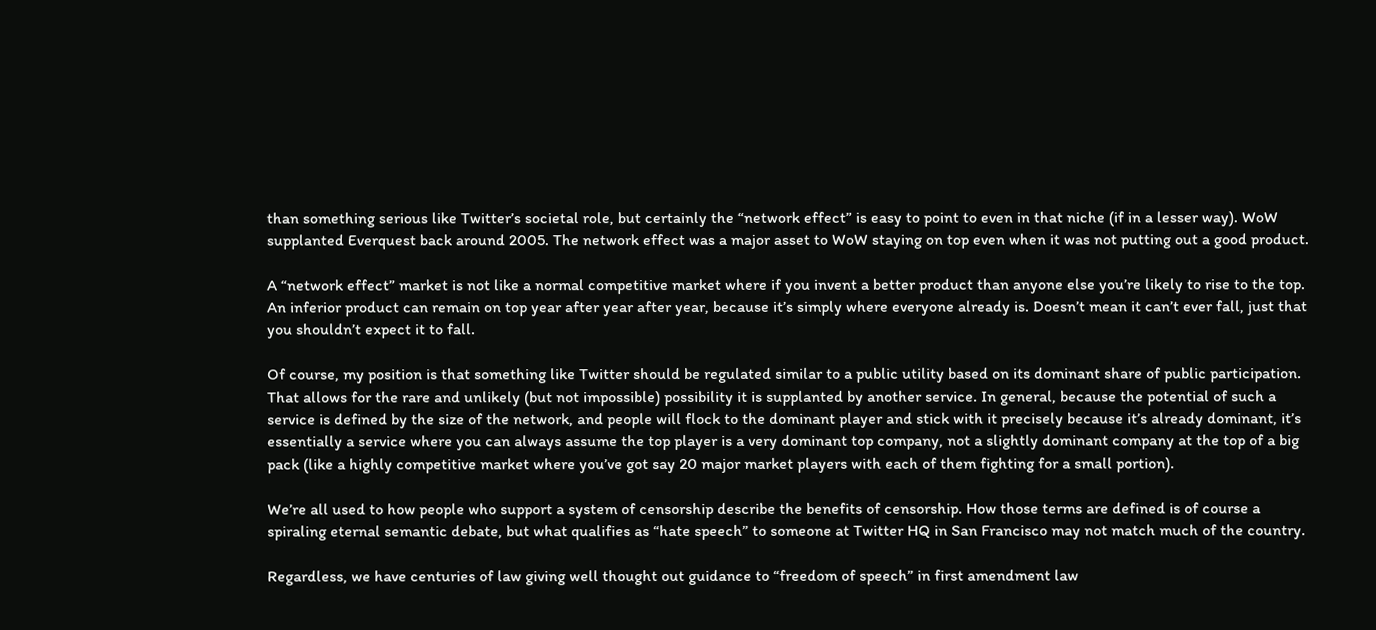than something serious like Twitter’s societal role, but certainly the “network effect” is easy to point to even in that niche (if in a lesser way). WoW supplanted Everquest back around 2005. The network effect was a major asset to WoW staying on top even when it was not putting out a good product.

A “network effect” market is not like a normal competitive market where if you invent a better product than anyone else you’re likely to rise to the top. An inferior product can remain on top year after year after year, because it’s simply where everyone already is. Doesn’t mean it can’t ever fall, just that you shouldn’t expect it to fall.

Of course, my position is that something like Twitter should be regulated similar to a public utility based on its dominant share of public participation. That allows for the rare and unlikely (but not impossible) possibility it is supplanted by another service. In general, because the potential of such a service is defined by the size of the network, and people will flock to the dominant player and stick with it precisely because it’s already dominant, it’s essentially a service where you can always assume the top player is a very dominant top company, not a slightly dominant company at the top of a big pack (like a highly competitive market where you’ve got say 20 major market players with each of them fighting for a small portion).

We’re all used to how people who support a system of censorship describe the benefits of censorship. How those terms are defined is of course a spiraling eternal semantic debate, but what qualifies as “hate speech” to someone at Twitter HQ in San Francisco may not match much of the country.

Regardless, we have centuries of law giving well thought out guidance to “freedom of speech” in first amendment law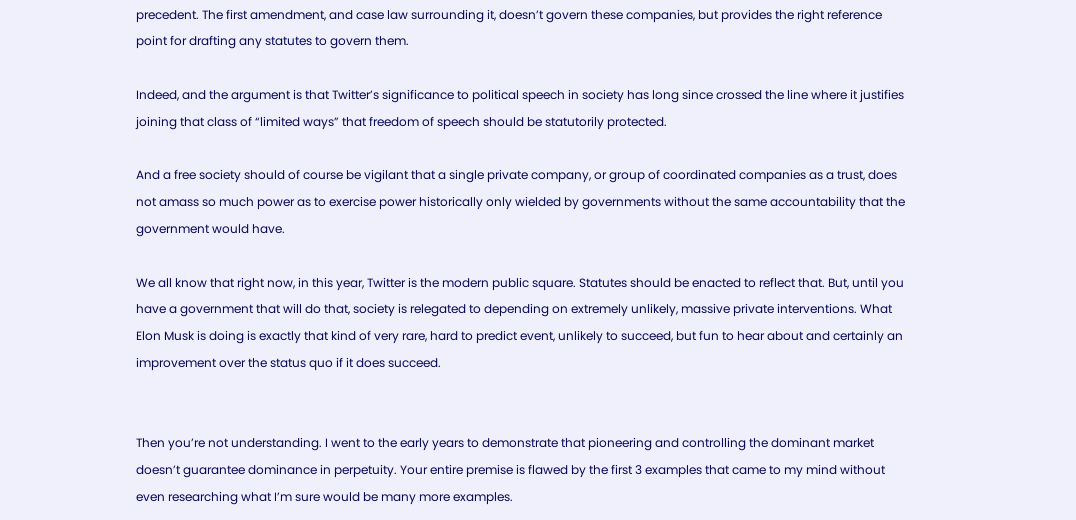precedent. The first amendment, and case law surrounding it, doesn’t govern these companies, but provides the right reference point for drafting any statutes to govern them.

Indeed, and the argument is that Twitter’s significance to political speech in society has long since crossed the line where it justifies joining that class of “limited ways” that freedom of speech should be statutorily protected.

And a free society should of course be vigilant that a single private company, or group of coordinated companies as a trust, does not amass so much power as to exercise power historically only wielded by governments without the same accountability that the government would have.

We all know that right now, in this year, Twitter is the modern public square. Statutes should be enacted to reflect that. But, until you have a government that will do that, society is relegated to depending on extremely unlikely, massive private interventions. What Elon Musk is doing is exactly that kind of very rare, hard to predict event, unlikely to succeed, but fun to hear about and certainly an improvement over the status quo if it does succeed.


Then you’re not understanding. I went to the early years to demonstrate that pioneering and controlling the dominant market doesn’t guarantee dominance in perpetuity. Your entire premise is flawed by the first 3 examples that came to my mind without even researching what I’m sure would be many more examples.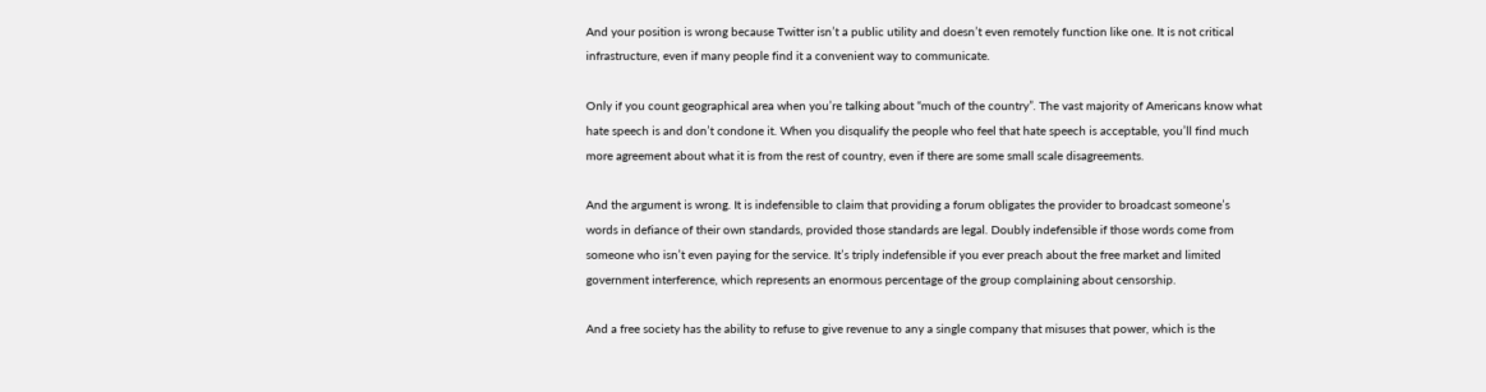And your position is wrong because Twitter isn’t a public utility and doesn’t even remotely function like one. It is not critical infrastructure, even if many people find it a convenient way to communicate.

Only if you count geographical area when you’re talking about “much of the country”. The vast majority of Americans know what hate speech is and don’t condone it. When you disqualify the people who feel that hate speech is acceptable, you’ll find much more agreement about what it is from the rest of country, even if there are some small scale disagreements.

And the argument is wrong. It is indefensible to claim that providing a forum obligates the provider to broadcast someone’s words in defiance of their own standards, provided those standards are legal. Doubly indefensible if those words come from someone who isn’t even paying for the service. It’s triply indefensible if you ever preach about the free market and limited government interference, which represents an enormous percentage of the group complaining about censorship.

And a free society has the ability to refuse to give revenue to any a single company that misuses that power, which is the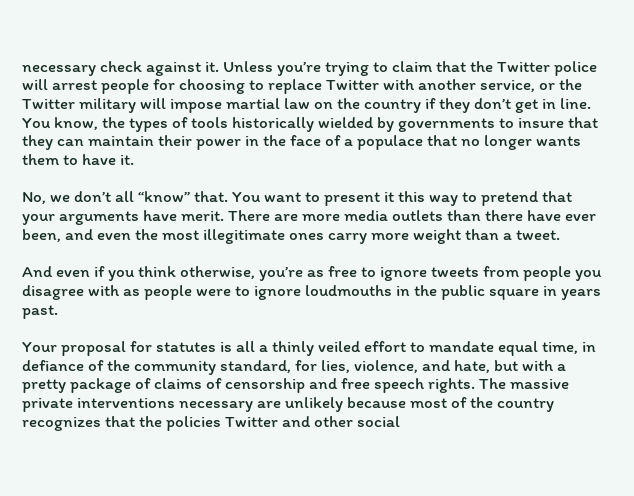necessary check against it. Unless you’re trying to claim that the Twitter police will arrest people for choosing to replace Twitter with another service, or the Twitter military will impose martial law on the country if they don’t get in line. You know, the types of tools historically wielded by governments to insure that they can maintain their power in the face of a populace that no longer wants them to have it.

No, we don’t all “know” that. You want to present it this way to pretend that your arguments have merit. There are more media outlets than there have ever been, and even the most illegitimate ones carry more weight than a tweet.

And even if you think otherwise, you’re as free to ignore tweets from people you disagree with as people were to ignore loudmouths in the public square in years past.

Your proposal for statutes is all a thinly veiled effort to mandate equal time, in defiance of the community standard, for lies, violence, and hate, but with a pretty package of claims of censorship and free speech rights. The massive private interventions necessary are unlikely because most of the country recognizes that the policies Twitter and other social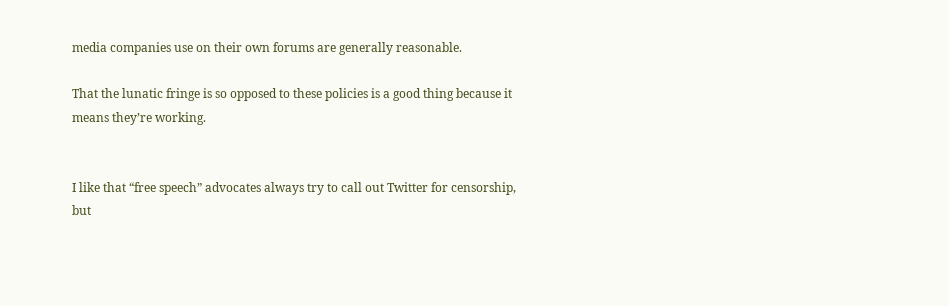media companies use on their own forums are generally reasonable.

That the lunatic fringe is so opposed to these policies is a good thing because it means they’re working.


I like that “free speech” advocates always try to call out Twitter for censorship, but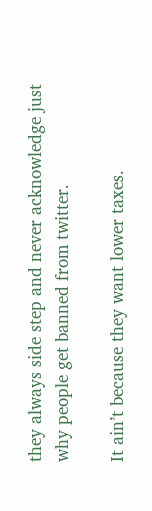they always side step and never acknowledge just why people get banned from twitter.

It ain’t because they want lower taxes.